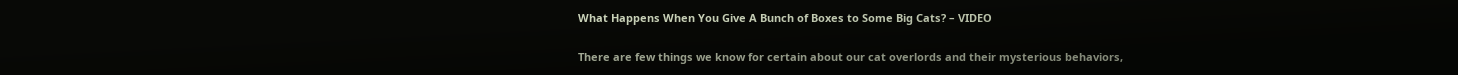What Happens When You Give A Bunch of Boxes to Some Big Cats? – VIDEO

There are few things we know for certain about our cat overlords and their mysterious behaviors,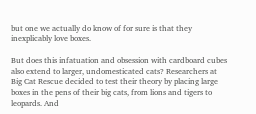but one we actually do know of for sure is that they inexplicably love boxes.

But does this infatuation and obsession with cardboard cubes also extend to larger, undomesticated cats? Researchers at Big Cat Rescue decided to test their theory by placing large boxes in the pens of their big cats, from lions and tigers to leopards. And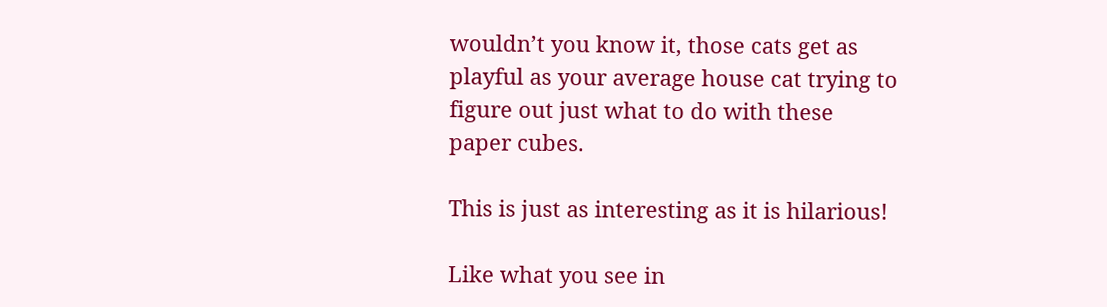wouldn’t you know it, those cats get as playful as your average house cat trying to figure out just what to do with these paper cubes.

This is just as interesting as it is hilarious!

Like what you see in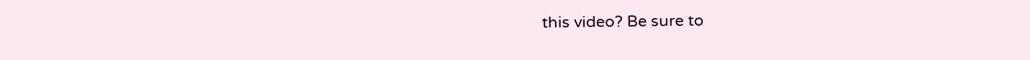this video? Be sure to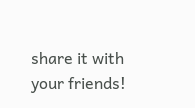share it with your friends!